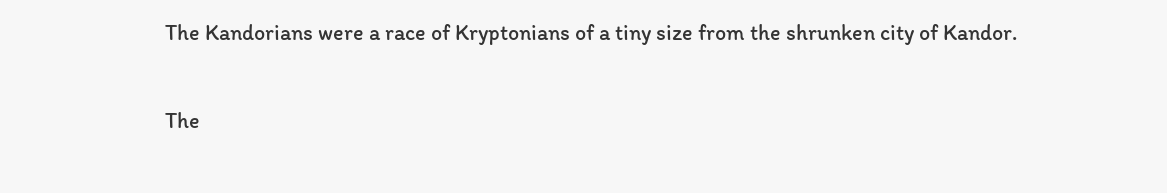The Kandorians were a race of Kryptonians of a tiny size from the shrunken city of Kandor.

The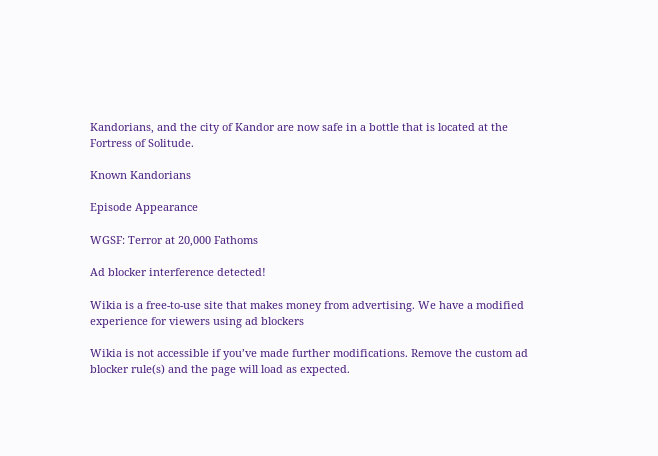Kandorians, and the city of Kandor are now safe in a bottle that is located at the Fortress of Solitude.

Known Kandorians

Episode Appearance

WGSF: Terror at 20,000 Fathoms

Ad blocker interference detected!

Wikia is a free-to-use site that makes money from advertising. We have a modified experience for viewers using ad blockers

Wikia is not accessible if you’ve made further modifications. Remove the custom ad blocker rule(s) and the page will load as expected.